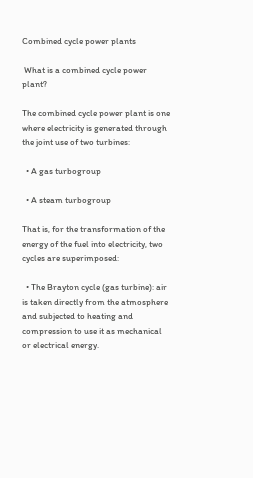Combined cycle power plants

 What is a combined cycle power plant?

The combined cycle power plant is one where electricity is generated through the joint use of two turbines:

  • A gas turbogroup

  • A steam turbogroup

That is, for the transformation of the energy of the fuel into electricity, two cycles are superimposed:

  • The Brayton cycle (gas turbine): air is taken directly from the atmosphere and subjected to heating and compression to use it as mechanical or electrical energy.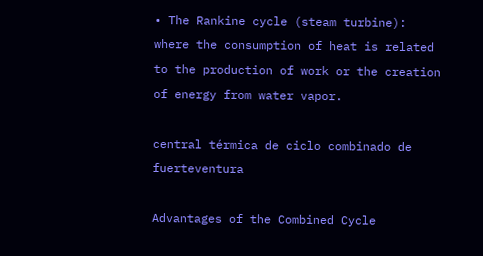• The Rankine cycle (steam turbine): where the consumption of heat is related to the production of work or the creation of energy from water vapor.

central térmica de ciclo combinado de fuerteventura

Advantages of the Combined Cycle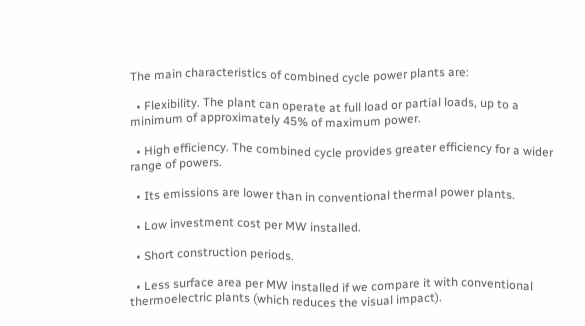The main characteristics of combined cycle power plants are:

  • Flexibility. The plant can operate at full load or partial loads, up to a minimum of approximately 45% of maximum power.

  • High efficiency. The combined cycle provides greater efficiency for a wider range of powers.

  • Its emissions are lower than in conventional thermal power plants.

  • Low investment cost per MW installed.

  • Short construction periods.

  • Less surface area per MW installed if we compare it with conventional thermoelectric plants (which reduces the visual impact).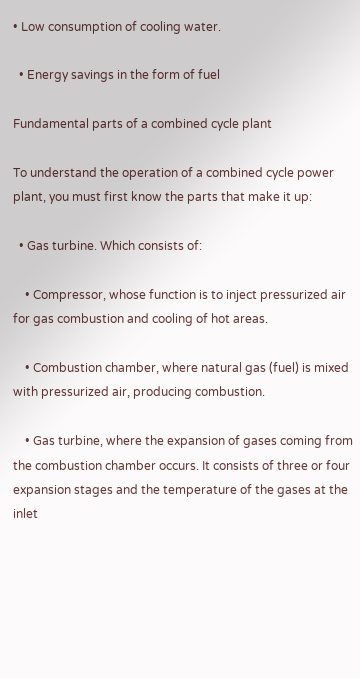• Low consumption of cooling water.

  • Energy savings in the form of fuel

Fundamental parts of a combined cycle plant

To understand the operation of a combined cycle power plant, you must first know the parts that make it up:

  • Gas turbine. Which consists of:

    • Compressor, whose function is to inject pressurized air for gas combustion and cooling of hot areas.

    • Combustion chamber, where natural gas (fuel) is mixed with pressurized air, producing combustion.

    • Gas turbine, where the expansion of gases coming from the combustion chamber occurs. It consists of three or four expansion stages and the temperature of the gases at the inlet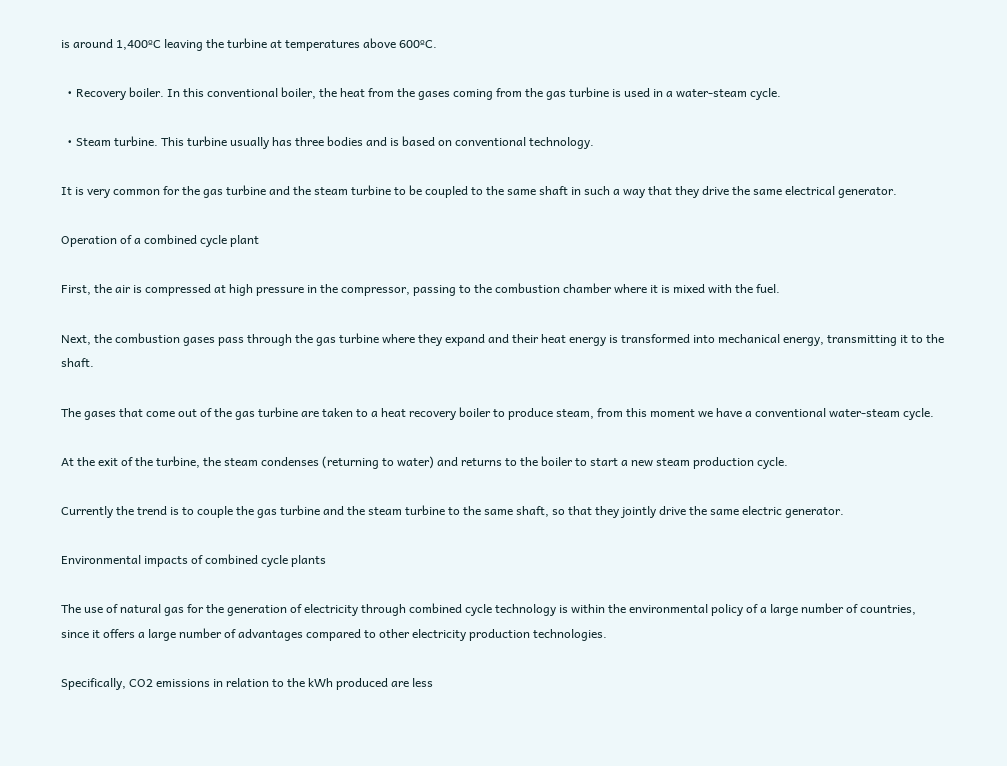is around 1,400ºC leaving the turbine at temperatures above 600ºC.

  • Recovery boiler. In this conventional boiler, the heat from the gases coming from the gas turbine is used in a water-steam cycle.

  • Steam turbine. This turbine usually has three bodies and is based on conventional technology.

It is very common for the gas turbine and the steam turbine to be coupled to the same shaft in such a way that they drive the same electrical generator.

Operation of a combined cycle plant

First, the air is compressed at high pressure in the compressor, passing to the combustion chamber where it is mixed with the fuel.

Next, the combustion gases pass through the gas turbine where they expand and their heat energy is transformed into mechanical energy, transmitting it to the shaft.

The gases that come out of the gas turbine are taken to a heat recovery boiler to produce steam, from this moment we have a conventional water-steam cycle.

At the exit of the turbine, the steam condenses (returning to water) and returns to the boiler to start a new steam production cycle.

Currently the trend is to couple the gas turbine and the steam turbine to the same shaft, so that they jointly drive the same electric generator.

Environmental impacts of combined cycle plants

The use of natural gas for the generation of electricity through combined cycle technology is within the environmental policy of a large number of countries, since it offers a large number of advantages compared to other electricity production technologies.

Specifically, CO2 emissions in relation to the kWh produced are less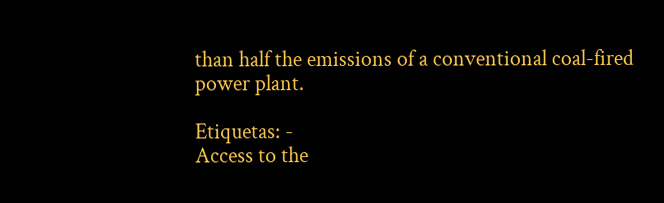than half the emissions of a conventional coal-fired power plant.

Etiquetas: -
Access to the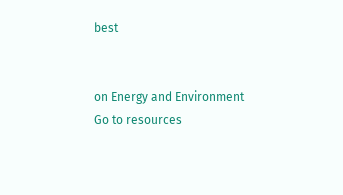best


on Energy and Environment
Go to resources